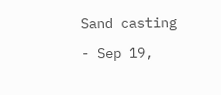Sand casting

- Sep 19,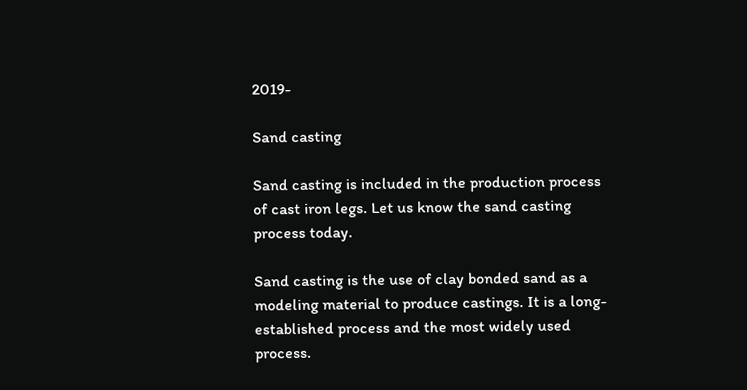2019-

Sand casting

Sand casting is included in the production process of cast iron legs. Let us know the sand casting process today.

Sand casting is the use of clay bonded sand as a modeling material to produce castings. It is a long-established process and the most widely used process.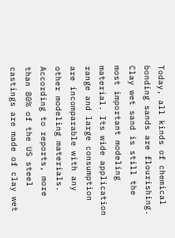Today, all kinds of chemical bonding sands are flourishing. Clay wet sand is still the most important modeling material. Its wide application range and large consumption are incomparable with any other modeling materials. According to reports, more than 80% of the US steel castings are made of clay wet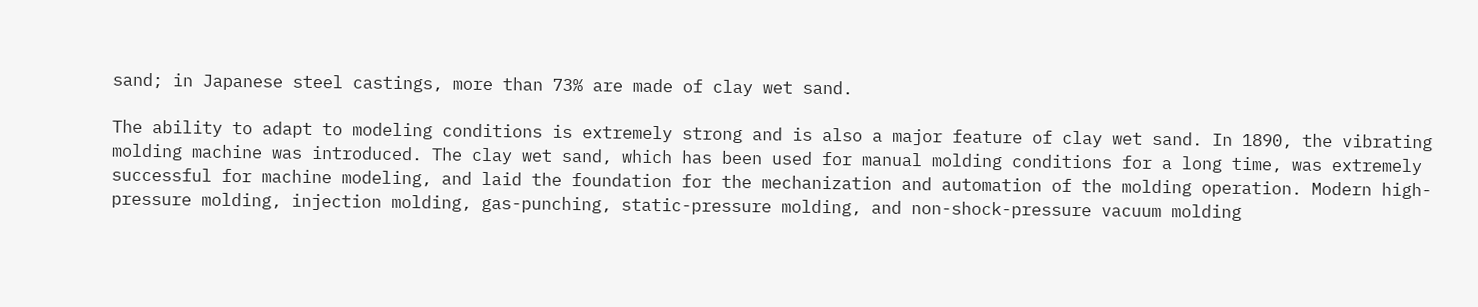sand; in Japanese steel castings, more than 73% are made of clay wet sand.

The ability to adapt to modeling conditions is extremely strong and is also a major feature of clay wet sand. In 1890, the vibrating molding machine was introduced. The clay wet sand, which has been used for manual molding conditions for a long time, was extremely successful for machine modeling, and laid the foundation for the mechanization and automation of the molding operation. Modern high-pressure molding, injection molding, gas-punching, static-pressure molding, and non-shock-pressure vacuum molding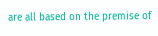are all based on the premise of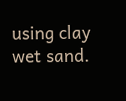using clay wet sand.